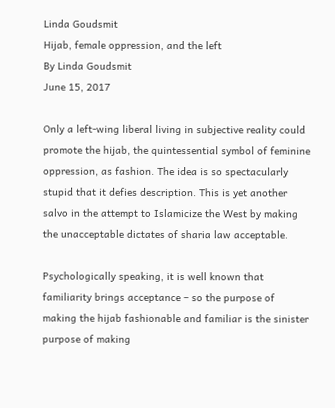Linda Goudsmit
Hijab, female oppression, and the left
By Linda Goudsmit
June 15, 2017

Only a left-wing liberal living in subjective reality could promote the hijab, the quintessential symbol of feminine oppression, as fashion. The idea is so spectacularly stupid that it defies description. This is yet another salvo in the attempt to Islamicize the West by making the unacceptable dictates of sharia law acceptable.

Psychologically speaking, it is well known that familiarity brings acceptance – so the purpose of making the hijab fashionable and familiar is the sinister purpose of making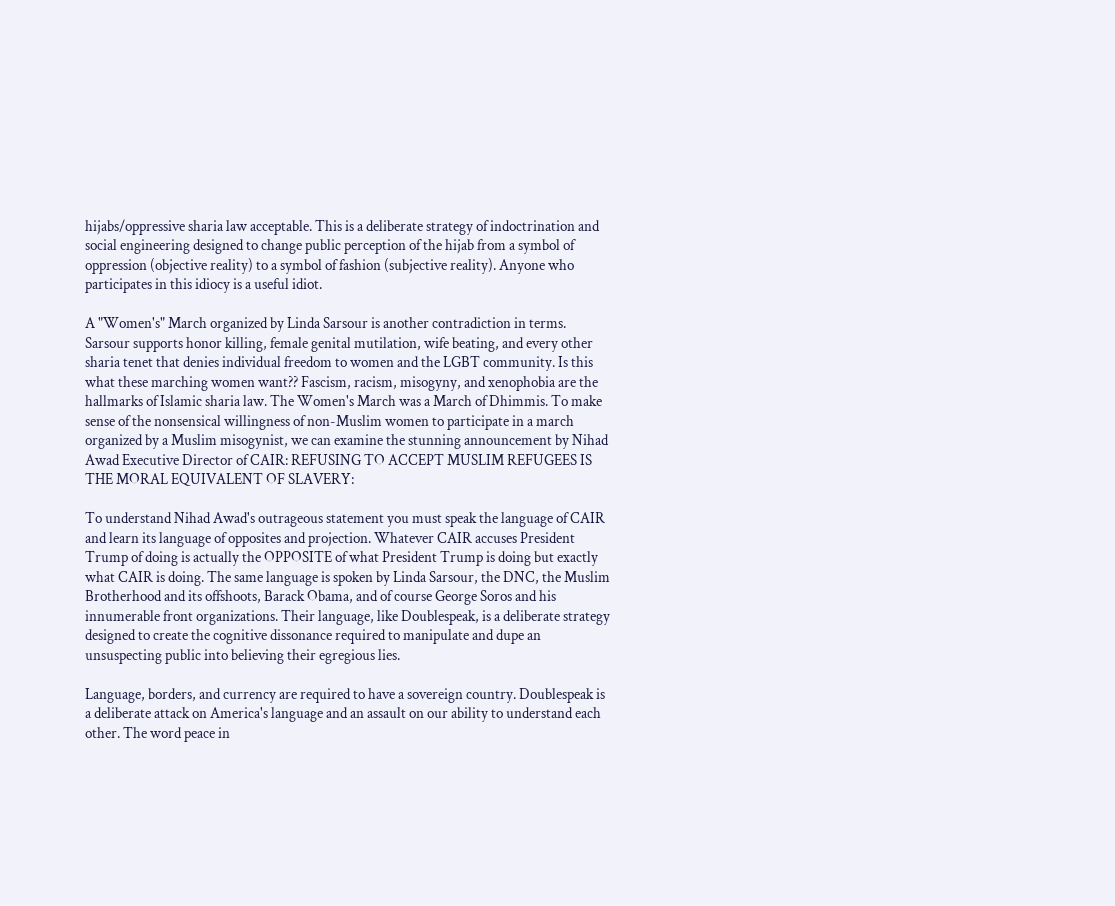hijabs/oppressive sharia law acceptable. This is a deliberate strategy of indoctrination and social engineering designed to change public perception of the hijab from a symbol of oppression (objective reality) to a symbol of fashion (subjective reality). Anyone who participates in this idiocy is a useful idiot.

A "Women's" March organized by Linda Sarsour is another contradiction in terms. Sarsour supports honor killing, female genital mutilation, wife beating, and every other sharia tenet that denies individual freedom to women and the LGBT community. Is this what these marching women want?? Fascism, racism, misogyny, and xenophobia are the hallmarks of Islamic sharia law. The Women's March was a March of Dhimmis. To make sense of the nonsensical willingness of non-Muslim women to participate in a march organized by a Muslim misogynist, we can examine the stunning announcement by Nihad Awad Executive Director of CAIR: REFUSING TO ACCEPT MUSLIM REFUGEES IS THE MORAL EQUIVALENT OF SLAVERY:

To understand Nihad Awad's outrageous statement you must speak the language of CAIR and learn its language of opposites and projection. Whatever CAIR accuses President Trump of doing is actually the OPPOSITE of what President Trump is doing but exactly what CAIR is doing. The same language is spoken by Linda Sarsour, the DNC, the Muslim Brotherhood and its offshoots, Barack Obama, and of course George Soros and his innumerable front organizations. Their language, like Doublespeak, is a deliberate strategy designed to create the cognitive dissonance required to manipulate and dupe an unsuspecting public into believing their egregious lies.

Language, borders, and currency are required to have a sovereign country. Doublespeak is a deliberate attack on America's language and an assault on our ability to understand each other. The word peace in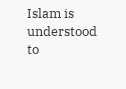Islam is understood to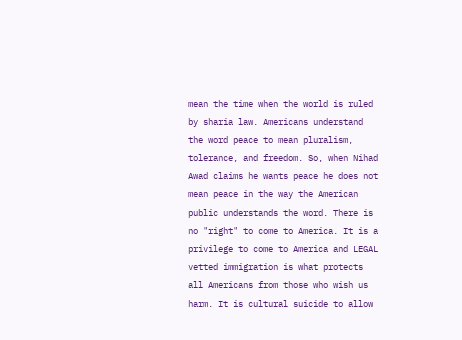mean the time when the world is ruled by sharia law. Americans understand the word peace to mean pluralism, tolerance, and freedom. So, when Nihad Awad claims he wants peace he does not mean peace in the way the American public understands the word. There is no "right" to come to America. It is a privilege to come to America and LEGAL vetted immigration is what protects all Americans from those who wish us harm. It is cultural suicide to allow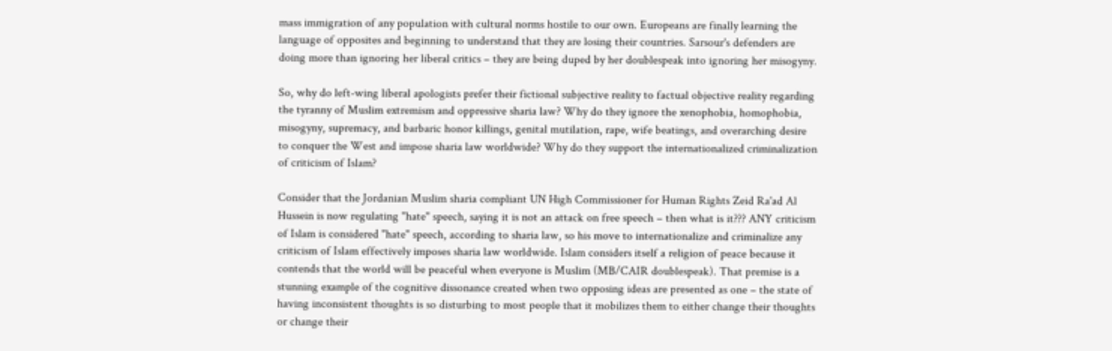mass immigration of any population with cultural norms hostile to our own. Europeans are finally learning the language of opposites and beginning to understand that they are losing their countries. Sarsour's defenders are doing more than ignoring her liberal critics – they are being duped by her doublespeak into ignoring her misogyny.

So, why do left-wing liberal apologists prefer their fictional subjective reality to factual objective reality regarding the tyranny of Muslim extremism and oppressive sharia law? Why do they ignore the xenophobia, homophobia, misogyny, supremacy, and barbaric honor killings, genital mutilation, rape, wife beatings, and overarching desire to conquer the West and impose sharia law worldwide? Why do they support the internationalized criminalization of criticism of Islam?

Consider that the Jordanian Muslim sharia compliant UN High Commissioner for Human Rights Zeid Ra'ad Al Hussein is now regulating "hate" speech, saying it is not an attack on free speech – then what is it??? ANY criticism of Islam is considered "hate" speech, according to sharia law, so his move to internationalize and criminalize any criticism of Islam effectively imposes sharia law worldwide. Islam considers itself a religion of peace because it contends that the world will be peaceful when everyone is Muslim (MB/CAIR doublespeak). That premise is a stunning example of the cognitive dissonance created when two opposing ideas are presented as one – the state of having inconsistent thoughts is so disturbing to most people that it mobilizes them to either change their thoughts or change their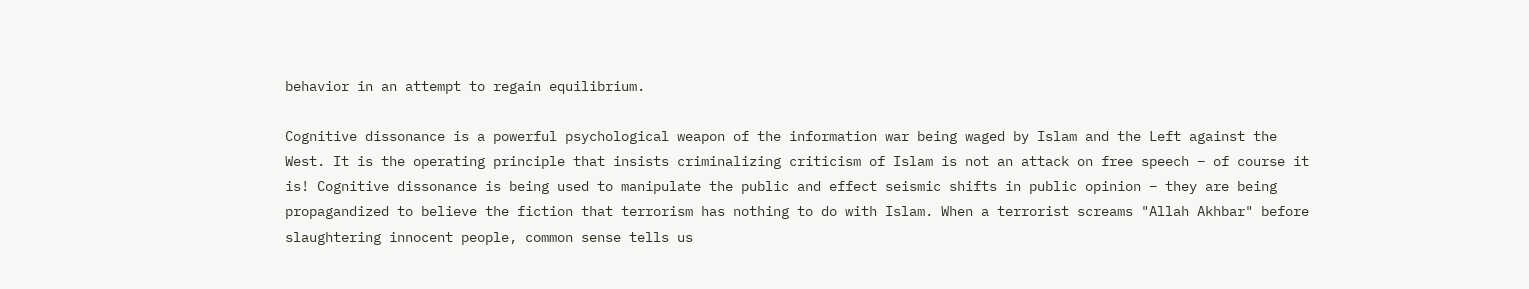behavior in an attempt to regain equilibrium.

Cognitive dissonance is a powerful psychological weapon of the information war being waged by Islam and the Left against the West. It is the operating principle that insists criminalizing criticism of Islam is not an attack on free speech – of course it is! Cognitive dissonance is being used to manipulate the public and effect seismic shifts in public opinion – they are being propagandized to believe the fiction that terrorism has nothing to do with Islam. When a terrorist screams "Allah Akhbar" before slaughtering innocent people, common sense tells us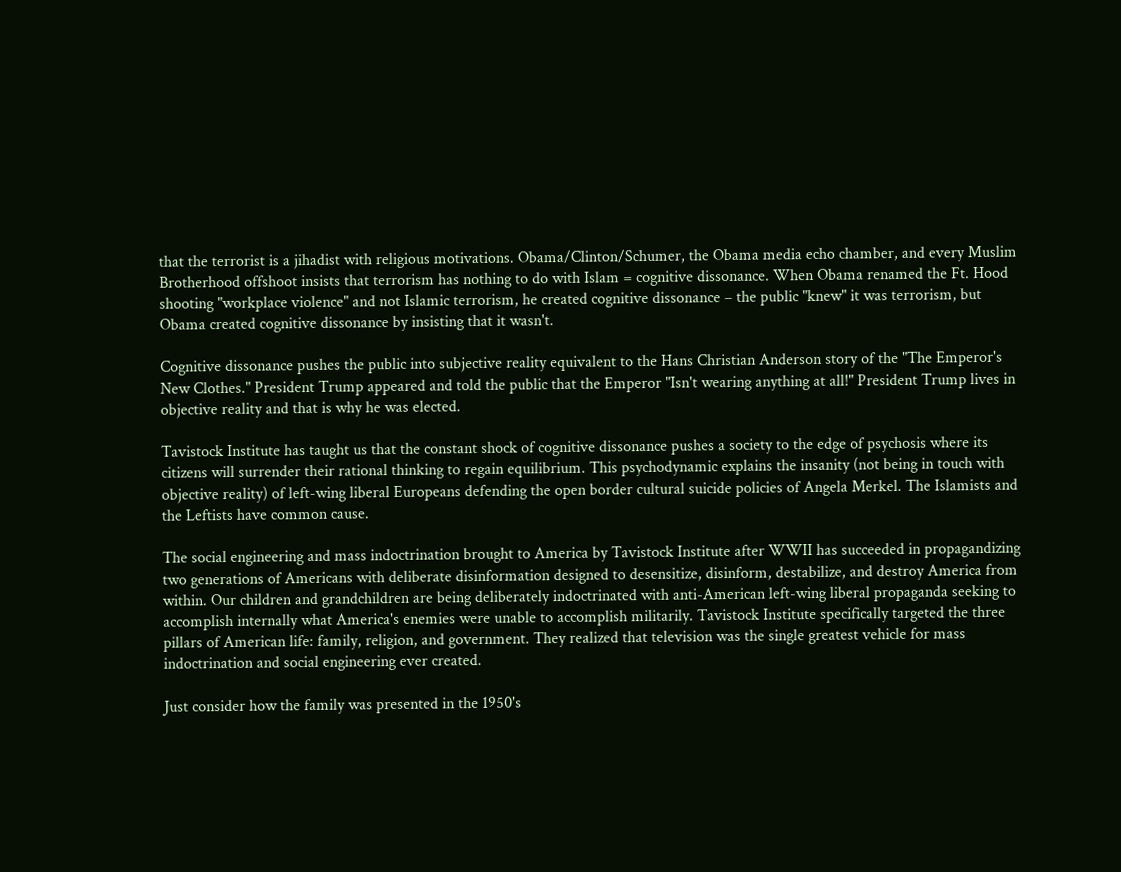that the terrorist is a jihadist with religious motivations. Obama/Clinton/Schumer, the Obama media echo chamber, and every Muslim Brotherhood offshoot insists that terrorism has nothing to do with Islam = cognitive dissonance. When Obama renamed the Ft. Hood shooting "workplace violence" and not Islamic terrorism, he created cognitive dissonance – the public "knew" it was terrorism, but Obama created cognitive dissonance by insisting that it wasn't.

Cognitive dissonance pushes the public into subjective reality equivalent to the Hans Christian Anderson story of the "The Emperor's New Clothes." President Trump appeared and told the public that the Emperor "Isn't wearing anything at all!" President Trump lives in objective reality and that is why he was elected.

Tavistock Institute has taught us that the constant shock of cognitive dissonance pushes a society to the edge of psychosis where its citizens will surrender their rational thinking to regain equilibrium. This psychodynamic explains the insanity (not being in touch with objective reality) of left-wing liberal Europeans defending the open border cultural suicide policies of Angela Merkel. The Islamists and the Leftists have common cause.

The social engineering and mass indoctrination brought to America by Tavistock Institute after WWII has succeeded in propagandizing two generations of Americans with deliberate disinformation designed to desensitize, disinform, destabilize, and destroy America from within. Our children and grandchildren are being deliberately indoctrinated with anti-American left-wing liberal propaganda seeking to accomplish internally what America's enemies were unable to accomplish militarily. Tavistock Institute specifically targeted the three pillars of American life: family, religion, and government. They realized that television was the single greatest vehicle for mass indoctrination and social engineering ever created.

Just consider how the family was presented in the 1950's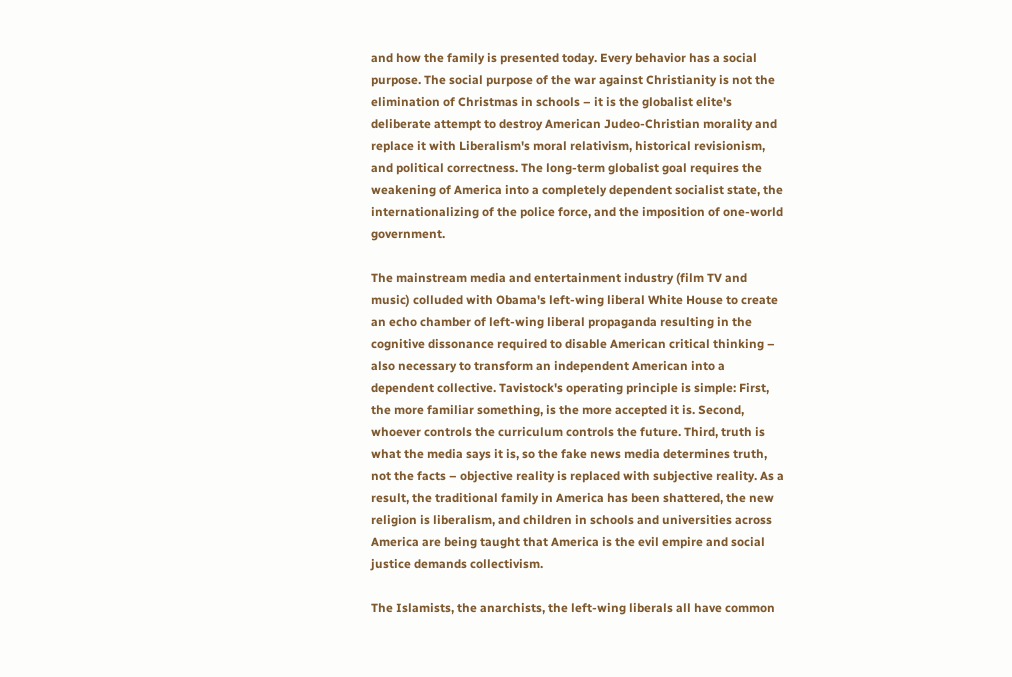and how the family is presented today. Every behavior has a social purpose. The social purpose of the war against Christianity is not the elimination of Christmas in schools – it is the globalist elite's deliberate attempt to destroy American Judeo-Christian morality and replace it with Liberalism's moral relativism, historical revisionism, and political correctness. The long-term globalist goal requires the weakening of America into a completely dependent socialist state, the internationalizing of the police force, and the imposition of one-world government.

The mainstream media and entertainment industry (film TV and music) colluded with Obama's left-wing liberal White House to create an echo chamber of left-wing liberal propaganda resulting in the cognitive dissonance required to disable American critical thinking – also necessary to transform an independent American into a dependent collective. Tavistock's operating principle is simple: First, the more familiar something, is the more accepted it is. Second, whoever controls the curriculum controls the future. Third, truth is what the media says it is, so the fake news media determines truth, not the facts – objective reality is replaced with subjective reality. As a result, the traditional family in America has been shattered, the new religion is liberalism, and children in schools and universities across America are being taught that America is the evil empire and social justice demands collectivism.

The Islamists, the anarchists, the left-wing liberals all have common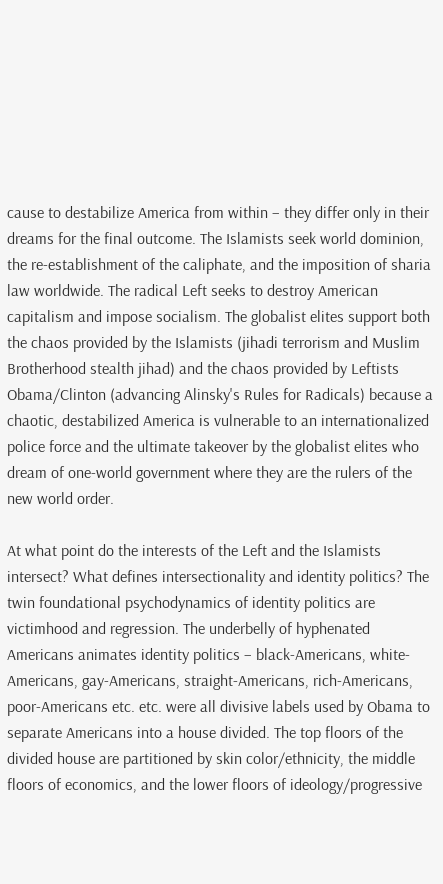cause to destabilize America from within – they differ only in their dreams for the final outcome. The Islamists seek world dominion, the re-establishment of the caliphate, and the imposition of sharia law worldwide. The radical Left seeks to destroy American capitalism and impose socialism. The globalist elites support both the chaos provided by the Islamists (jihadi terrorism and Muslim Brotherhood stealth jihad) and the chaos provided by Leftists Obama/Clinton (advancing Alinsky's Rules for Radicals) because a chaotic, destabilized America is vulnerable to an internationalized police force and the ultimate takeover by the globalist elites who dream of one-world government where they are the rulers of the new world order.

At what point do the interests of the Left and the Islamists intersect? What defines intersectionality and identity politics? The twin foundational psychodynamics of identity politics are victimhood and regression. The underbelly of hyphenated Americans animates identity politics – black-Americans, white-Americans, gay-Americans, straight-Americans, rich-Americans, poor-Americans etc. etc. were all divisive labels used by Obama to separate Americans into a house divided. The top floors of the divided house are partitioned by skin color/ethnicity, the middle floors of economics, and the lower floors of ideology/progressive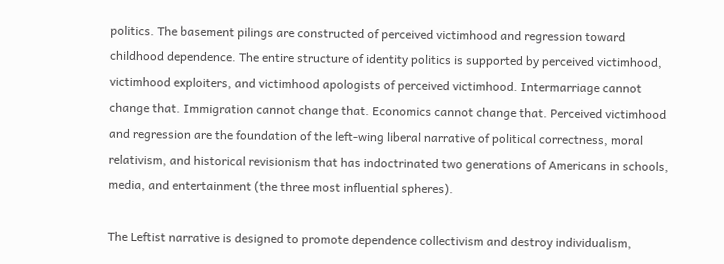politics. The basement pilings are constructed of perceived victimhood and regression toward childhood dependence. The entire structure of identity politics is supported by perceived victimhood, victimhood exploiters, and victimhood apologists of perceived victimhood. Intermarriage cannot change that. Immigration cannot change that. Economics cannot change that. Perceived victimhood and regression are the foundation of the left-wing liberal narrative of political correctness, moral relativism, and historical revisionism that has indoctrinated two generations of Americans in schools, media, and entertainment (the three most influential spheres).

The Leftist narrative is designed to promote dependence collectivism and destroy individualism,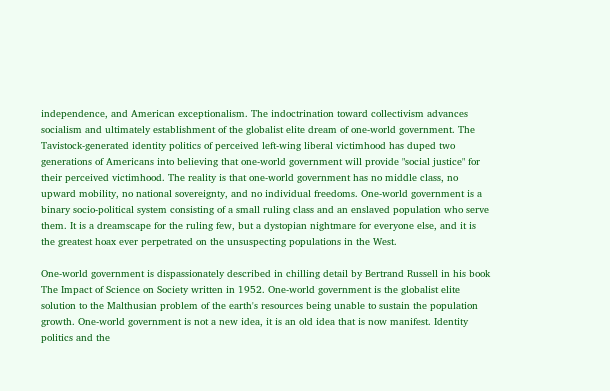independence, and American exceptionalism. The indoctrination toward collectivism advances socialism and ultimately establishment of the globalist elite dream of one-world government. The Tavistock-generated identity politics of perceived left-wing liberal victimhood has duped two generations of Americans into believing that one-world government will provide "social justice" for their perceived victimhood. The reality is that one-world government has no middle class, no upward mobility, no national sovereignty, and no individual freedoms. One-world government is a binary socio-political system consisting of a small ruling class and an enslaved population who serve them. It is a dreamscape for the ruling few, but a dystopian nightmare for everyone else, and it is the greatest hoax ever perpetrated on the unsuspecting populations in the West.

One-world government is dispassionately described in chilling detail by Bertrand Russell in his book The Impact of Science on Society written in 1952. One-world government is the globalist elite solution to the Malthusian problem of the earth's resources being unable to sustain the population growth. One-world government is not a new idea, it is an old idea that is now manifest. Identity politics and the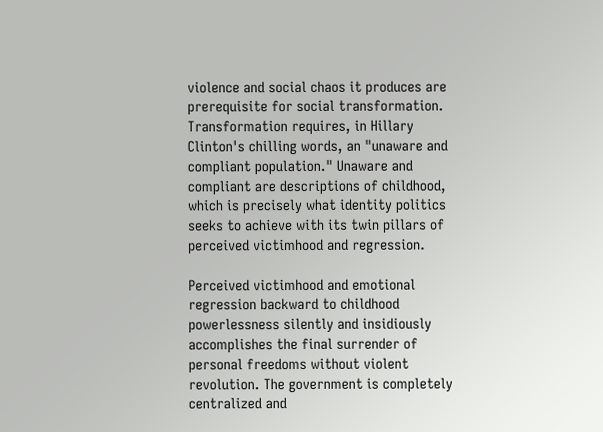violence and social chaos it produces are prerequisite for social transformation. Transformation requires, in Hillary Clinton's chilling words, an "unaware and compliant population." Unaware and compliant are descriptions of childhood, which is precisely what identity politics seeks to achieve with its twin pillars of perceived victimhood and regression.

Perceived victimhood and emotional regression backward to childhood powerlessness silently and insidiously accomplishes the final surrender of personal freedoms without violent revolution. The government is completely centralized and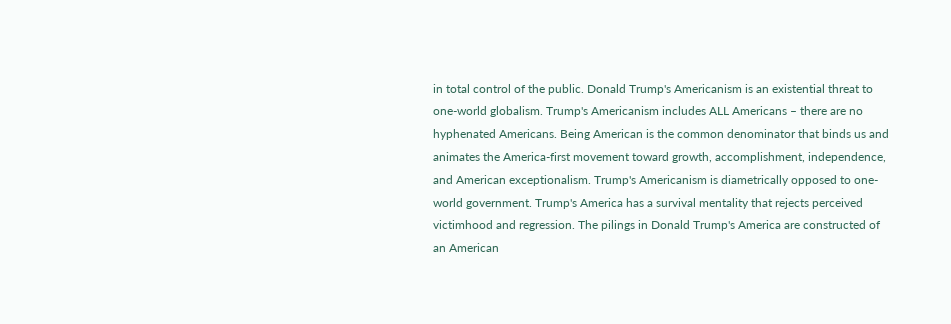in total control of the public. Donald Trump's Americanism is an existential threat to one-world globalism. Trump's Americanism includes ALL Americans – there are no hyphenated Americans. Being American is the common denominator that binds us and animates the America-first movement toward growth, accomplishment, independence, and American exceptionalism. Trump's Americanism is diametrically opposed to one-world government. Trump's America has a survival mentality that rejects perceived victimhood and regression. The pilings in Donald Trump's America are constructed of an American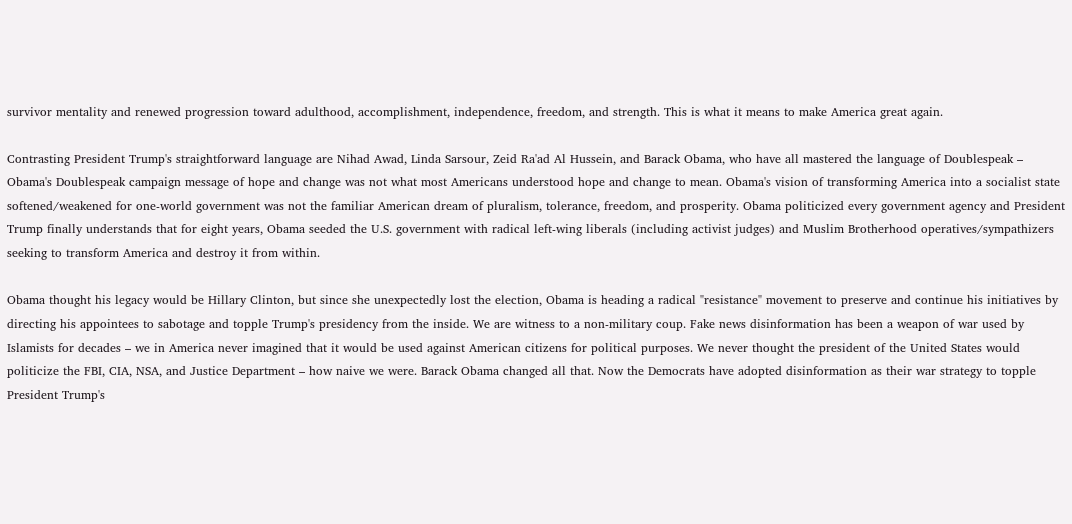survivor mentality and renewed progression toward adulthood, accomplishment, independence, freedom, and strength. This is what it means to make America great again.

Contrasting President Trump's straightforward language are Nihad Awad, Linda Sarsour, Zeid Ra'ad Al Hussein, and Barack Obama, who have all mastered the language of Doublespeak – Obama's Doublespeak campaign message of hope and change was not what most Americans understood hope and change to mean. Obama's vision of transforming America into a socialist state softened/weakened for one-world government was not the familiar American dream of pluralism, tolerance, freedom, and prosperity. Obama politicized every government agency and President Trump finally understands that for eight years, Obama seeded the U.S. government with radical left-wing liberals (including activist judges) and Muslim Brotherhood operatives/sympathizers seeking to transform America and destroy it from within.

Obama thought his legacy would be Hillary Clinton, but since she unexpectedly lost the election, Obama is heading a radical "resistance" movement to preserve and continue his initiatives by directing his appointees to sabotage and topple Trump's presidency from the inside. We are witness to a non-military coup. Fake news disinformation has been a weapon of war used by Islamists for decades – we in America never imagined that it would be used against American citizens for political purposes. We never thought the president of the United States would politicize the FBI, CIA, NSA, and Justice Department – how naive we were. Barack Obama changed all that. Now the Democrats have adopted disinformation as their war strategy to topple President Trump's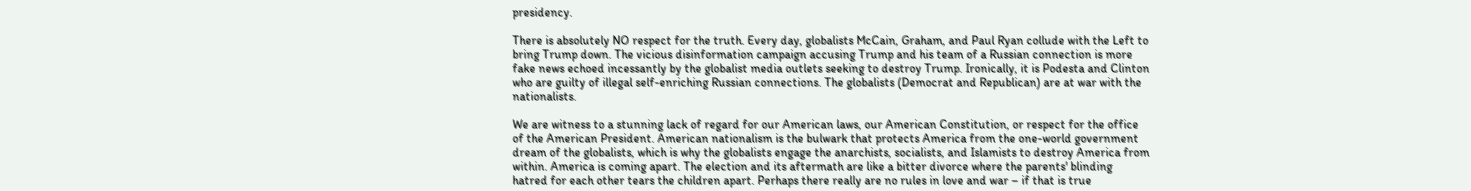presidency.

There is absolutely NO respect for the truth. Every day, globalists McCain, Graham, and Paul Ryan collude with the Left to bring Trump down. The vicious disinformation campaign accusing Trump and his team of a Russian connection is more fake news echoed incessantly by the globalist media outlets seeking to destroy Trump. Ironically, it is Podesta and Clinton who are guilty of illegal self-enriching Russian connections. The globalists (Democrat and Republican) are at war with the nationalists.

We are witness to a stunning lack of regard for our American laws, our American Constitution, or respect for the office of the American President. American nationalism is the bulwark that protects America from the one-world government dream of the globalists, which is why the globalists engage the anarchists, socialists, and Islamists to destroy America from within. America is coming apart. The election and its aftermath are like a bitter divorce where the parents' blinding hatred for each other tears the children apart. Perhaps there really are no rules in love and war – if that is true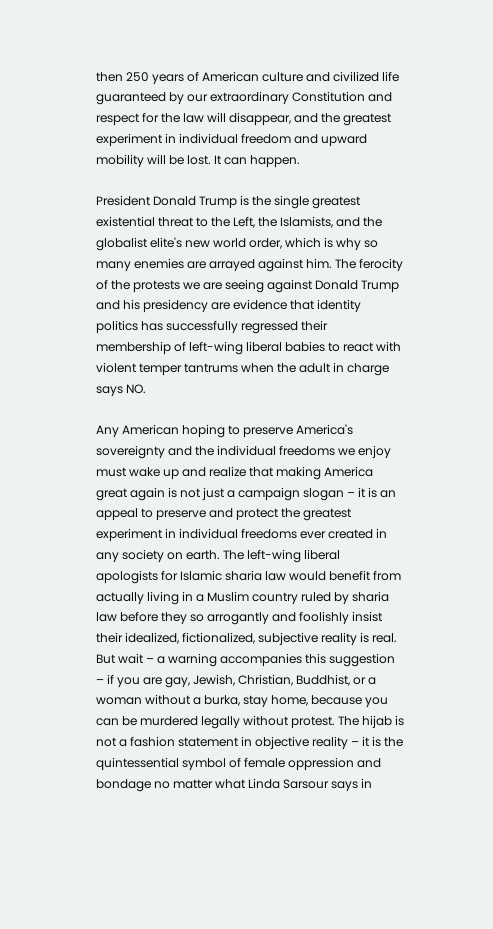then 250 years of American culture and civilized life guaranteed by our extraordinary Constitution and respect for the law will disappear, and the greatest experiment in individual freedom and upward mobility will be lost. It can happen.

President Donald Trump is the single greatest existential threat to the Left, the Islamists, and the globalist elite's new world order, which is why so many enemies are arrayed against him. The ferocity of the protests we are seeing against Donald Trump and his presidency are evidence that identity politics has successfully regressed their membership of left-wing liberal babies to react with violent temper tantrums when the adult in charge says NO.

Any American hoping to preserve America's sovereignty and the individual freedoms we enjoy must wake up and realize that making America great again is not just a campaign slogan – it is an appeal to preserve and protect the greatest experiment in individual freedoms ever created in any society on earth. The left-wing liberal apologists for Islamic sharia law would benefit from actually living in a Muslim country ruled by sharia law before they so arrogantly and foolishly insist their idealized, fictionalized, subjective reality is real. But wait – a warning accompanies this suggestion – if you are gay, Jewish, Christian, Buddhist, or a woman without a burka, stay home, because you can be murdered legally without protest. The hijab is not a fashion statement in objective reality – it is the quintessential symbol of female oppression and bondage no matter what Linda Sarsour says in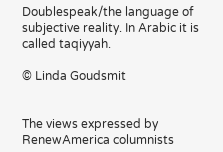Doublespeak/the language of subjective reality. In Arabic it is called taqiyyah.

© Linda Goudsmit


The views expressed by RenewAmerica columnists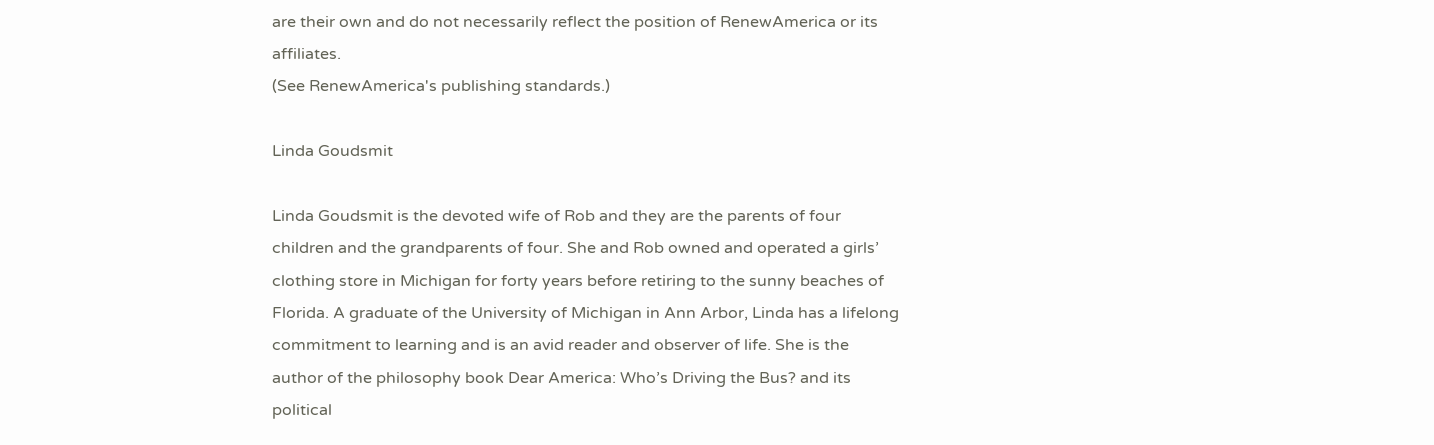are their own and do not necessarily reflect the position of RenewAmerica or its affiliates.
(See RenewAmerica's publishing standards.)

Linda Goudsmit

Linda Goudsmit is the devoted wife of Rob and they are the parents of four children and the grandparents of four. She and Rob owned and operated a girls’ clothing store in Michigan for forty years before retiring to the sunny beaches of Florida. A graduate of the University of Michigan in Ann Arbor, Linda has a lifelong commitment to learning and is an avid reader and observer of life. She is the author of the philosophy book Dear America: Who’s Driving the Bus? and its political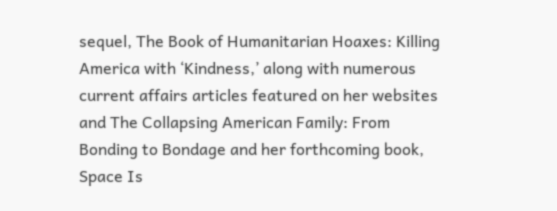sequel, The Book of Humanitarian Hoaxes: Killing America with ‘Kindness,’ along with numerous current affairs articles featured on her websites and The Collapsing American Family: From Bonding to Bondage and her forthcoming book, Space Is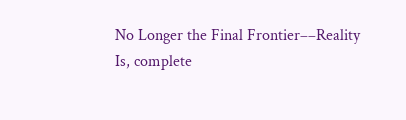No Longer the Final Frontier––Reality Is, complete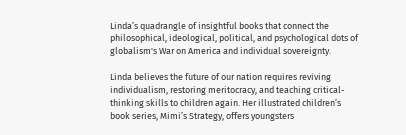Linda’s quadrangle of insightful books that connect the philosophical, ideological, political, and psychological dots of globalism's War on America and individual sovereignty.

Linda believes the future of our nation requires reviving individualism, restoring meritocracy, and teaching critical-thinking skills to children again. Her illustrated children’s book series, Mimi’s Strategy, offers youngsters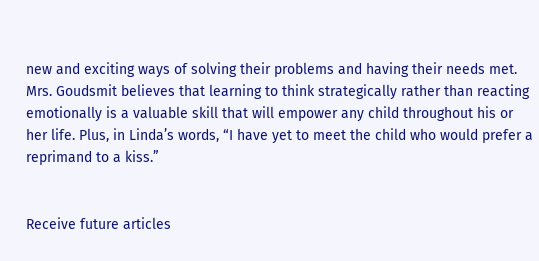new and exciting ways of solving their problems and having their needs met. Mrs. Goudsmit believes that learning to think strategically rather than reacting emotionally is a valuable skill that will empower any child throughout his or her life. Plus, in Linda’s words, “I have yet to meet the child who would prefer a reprimand to a kiss.”


Receive future articles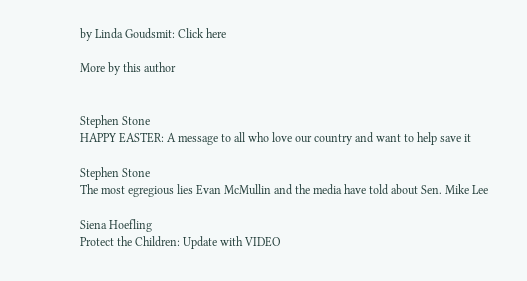by Linda Goudsmit: Click here

More by this author


Stephen Stone
HAPPY EASTER: A message to all who love our country and want to help save it

Stephen Stone
The most egregious lies Evan McMullin and the media have told about Sen. Mike Lee

Siena Hoefling
Protect the Children: Update with VIDEO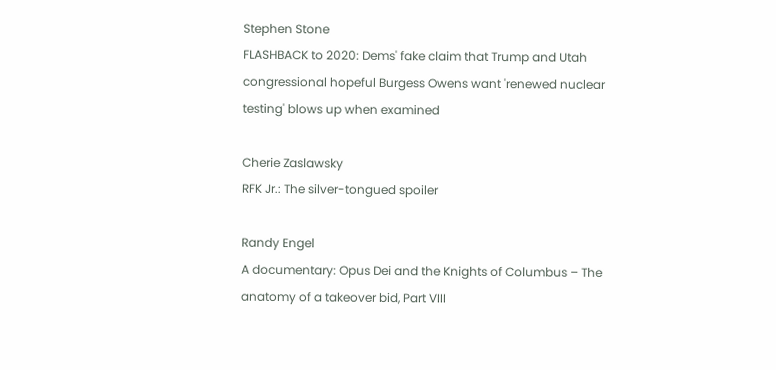Stephen Stone
FLASHBACK to 2020: Dems' fake claim that Trump and Utah congressional hopeful Burgess Owens want 'renewed nuclear testing' blows up when examined

Cherie Zaslawsky
RFK Jr.: The silver-tongued spoiler

Randy Engel
A documentary: Opus Dei and the Knights of Columbus – The anatomy of a takeover bid, Part VIII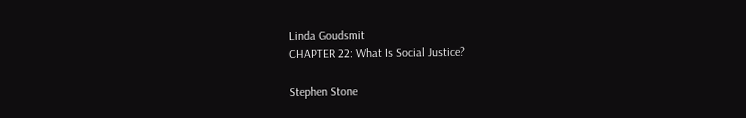Linda Goudsmit
CHAPTER 22: What Is Social Justice?

Stephen Stone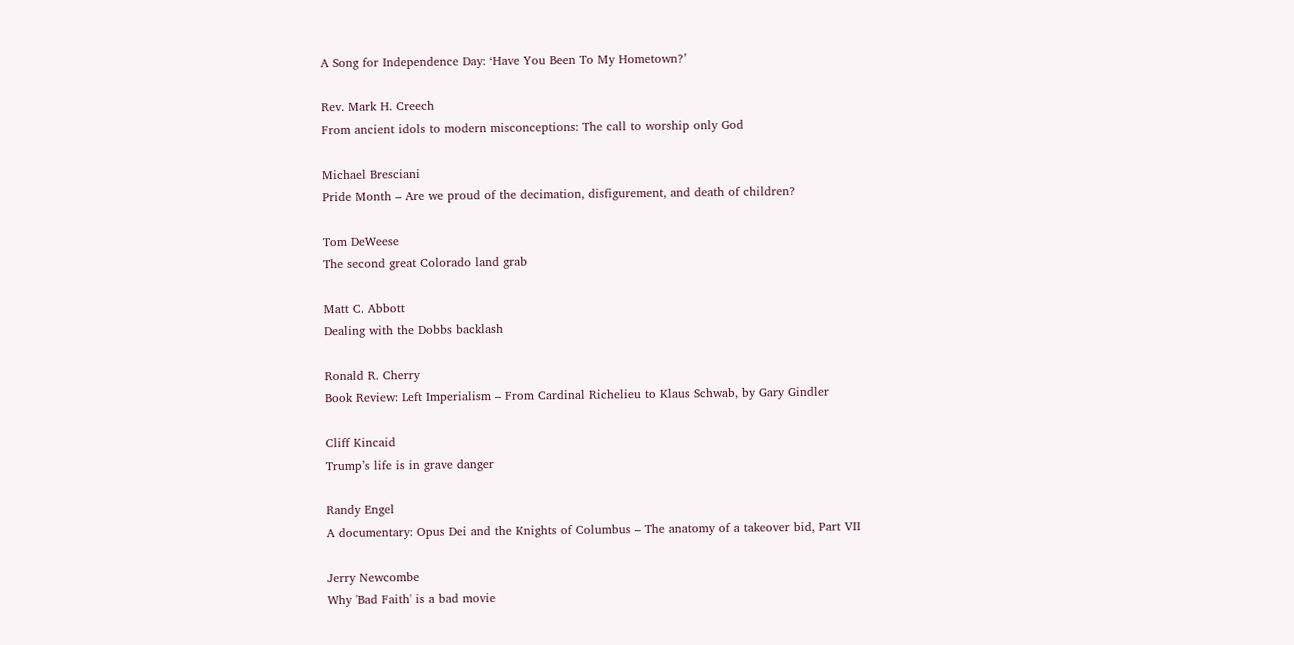A Song for Independence Day: ‘Have You Been To My Hometown?’

Rev. Mark H. Creech
From ancient idols to modern misconceptions: The call to worship only God

Michael Bresciani
Pride Month – Are we proud of the decimation, disfigurement, and death of children?

Tom DeWeese
The second great Colorado land grab

Matt C. Abbott
Dealing with the Dobbs backlash

Ronald R. Cherry
Book Review: Left Imperialism – From Cardinal Richelieu to Klaus Schwab, by Gary Gindler

Cliff Kincaid
Trump’s life is in grave danger

Randy Engel
A documentary: Opus Dei and the Knights of Columbus – The anatomy of a takeover bid, Part VII

Jerry Newcombe
Why 'Bad Faith' is a bad movie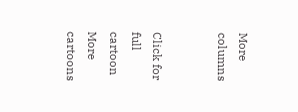More columns


Click for full cartoon
More cartoons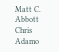Matt C. Abbott
Chris Adamo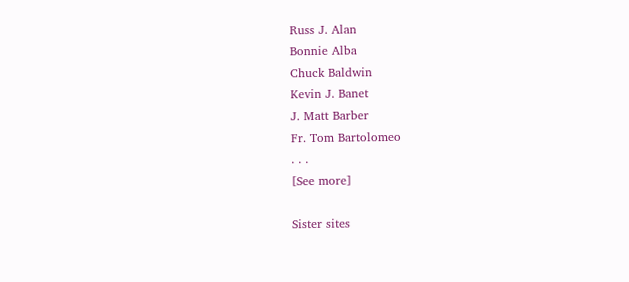Russ J. Alan
Bonnie Alba
Chuck Baldwin
Kevin J. Banet
J. Matt Barber
Fr. Tom Bartolomeo
. . .
[See more]

Sister sites